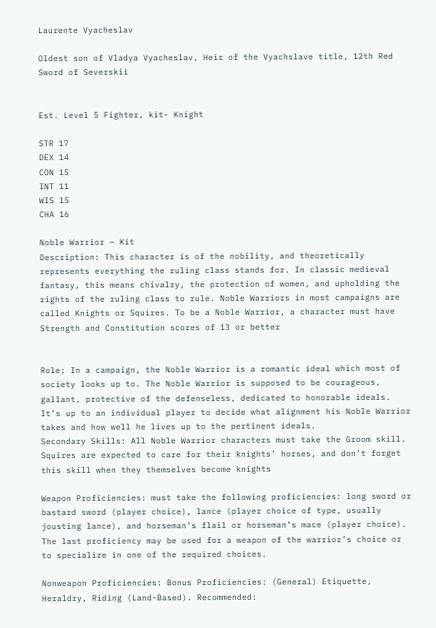Laurente Vyacheslav

Oldest son of Vladya Vyacheslav, Heir of the Vyachslave title, 12th Red Sword of Severskii


Est. Level 5 Fighter, kit- Knight

STR 17
DEX 14
CON 15
INT 11
WIS 15
CHA 16

Noble Warrior – Kit
Description: This character is of the nobility, and theoretically represents everything the ruling class stands for. In classic medieval fantasy, this means chivalry, the protection of women, and upholding the rights of the ruling class to rule. Noble Warriors in most campaigns are called Knights or Squires. To be a Noble Warrior, a character must have Strength and Constitution scores of 13 or better


Role: In a campaign, the Noble Warrior is a romantic ideal which most of society looks up to. The Noble Warrior is supposed to be courageous, gallant, protective of the defenseless, dedicated to honorable ideals. It’s up to an individual player to decide what alignment his Noble Warrior takes and how well he lives up to the pertinent ideals.
Secondary Skills: All Noble Warrior characters must take the Groom skill. Squires are expected to care for their knights’ horses, and don’t forget this skill when they themselves become knights

Weapon Proficiencies: must take the following proficiencies: long sword or bastard sword (player choice), lance (player choice of type, usually jousting lance), and horseman’s flail or horseman’s mace (player choice). The last proficiency may be used for a weapon of the warrior’s choice or to specialize in one of the required choices.

Nonweapon Proficiencies: Bonus Proficiencies: (General) Etiquette, Heraldry, Riding (Land-Based). Recommended: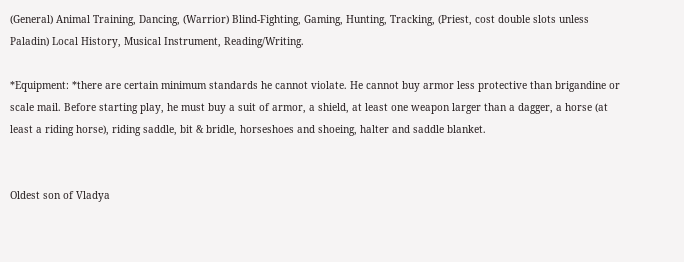(General) Animal Training, Dancing, (Warrior) Blind-Fighting, Gaming, Hunting, Tracking, (Priest, cost double slots unless Paladin) Local History, Musical Instrument, Reading/Writing.

*Equipment: *there are certain minimum standards he cannot violate. He cannot buy armor less protective than brigandine or scale mail. Before starting play, he must buy a suit of armor, a shield, at least one weapon larger than a dagger, a horse (at least a riding horse), riding saddle, bit & bridle, horseshoes and shoeing, halter and saddle blanket.


Oldest son of Vladya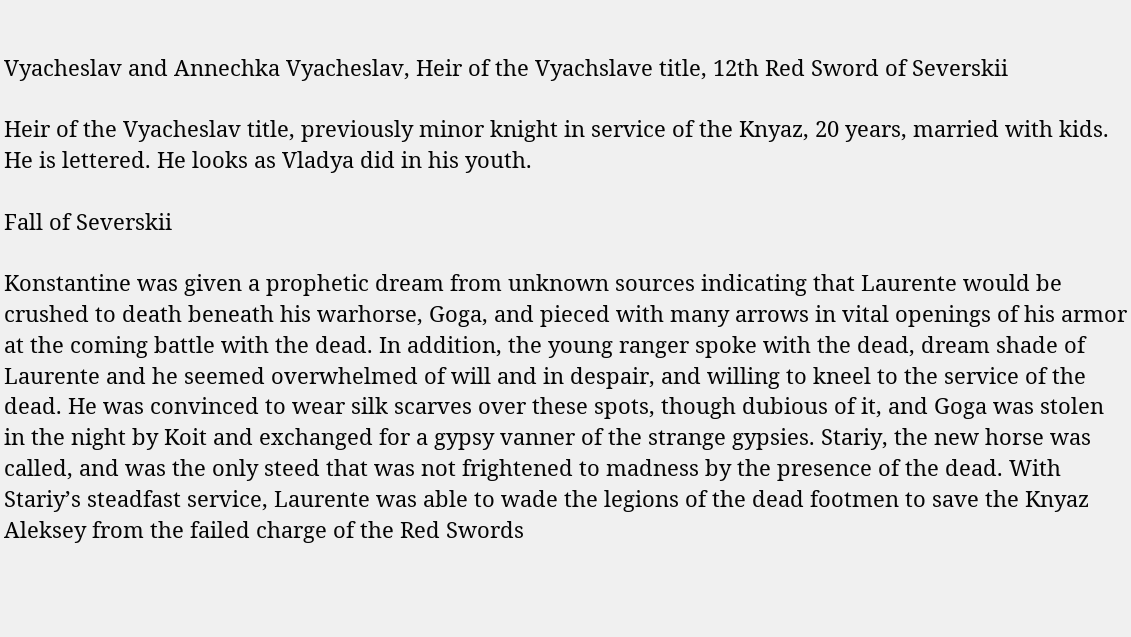Vyacheslav and Annechka Vyacheslav, Heir of the Vyachslave title, 12th Red Sword of Severskii

Heir of the Vyacheslav title, previously minor knight in service of the Knyaz, 20 years, married with kids. He is lettered. He looks as Vladya did in his youth.

Fall of Severskii

Konstantine was given a prophetic dream from unknown sources indicating that Laurente would be crushed to death beneath his warhorse, Goga, and pieced with many arrows in vital openings of his armor at the coming battle with the dead. In addition, the young ranger spoke with the dead, dream shade of Laurente and he seemed overwhelmed of will and in despair, and willing to kneel to the service of the dead. He was convinced to wear silk scarves over these spots, though dubious of it, and Goga was stolen in the night by Koit and exchanged for a gypsy vanner of the strange gypsies. Stariy, the new horse was called, and was the only steed that was not frightened to madness by the presence of the dead. With Stariy’s steadfast service, Laurente was able to wade the legions of the dead footmen to save the Knyaz Aleksey from the failed charge of the Red Swords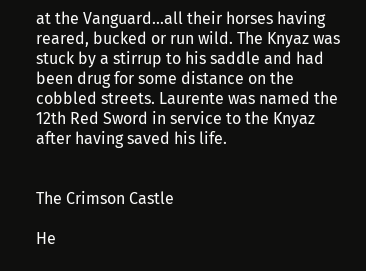at the Vanguard…all their horses having reared, bucked or run wild. The Knyaz was stuck by a stirrup to his saddle and had been drug for some distance on the cobbled streets. Laurente was named the 12th Red Sword in service to the Knyaz after having saved his life.


The Crimson Castle

He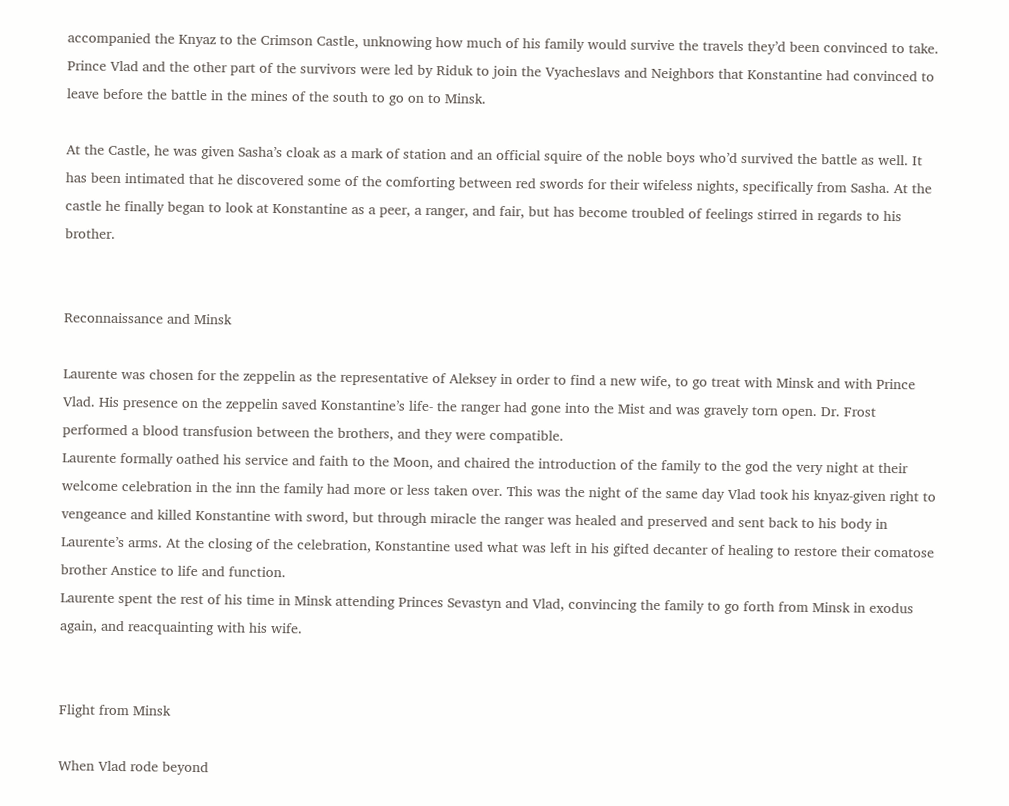accompanied the Knyaz to the Crimson Castle, unknowing how much of his family would survive the travels they’d been convinced to take. Prince Vlad and the other part of the survivors were led by Riduk to join the Vyacheslavs and Neighbors that Konstantine had convinced to leave before the battle in the mines of the south to go on to Minsk.

At the Castle, he was given Sasha’s cloak as a mark of station and an official squire of the noble boys who’d survived the battle as well. It has been intimated that he discovered some of the comforting between red swords for their wifeless nights, specifically from Sasha. At the castle he finally began to look at Konstantine as a peer, a ranger, and fair, but has become troubled of feelings stirred in regards to his brother.


Reconnaissance and Minsk

Laurente was chosen for the zeppelin as the representative of Aleksey in order to find a new wife, to go treat with Minsk and with Prince Vlad. His presence on the zeppelin saved Konstantine’s life- the ranger had gone into the Mist and was gravely torn open. Dr. Frost performed a blood transfusion between the brothers, and they were compatible.
Laurente formally oathed his service and faith to the Moon, and chaired the introduction of the family to the god the very night at their welcome celebration in the inn the family had more or less taken over. This was the night of the same day Vlad took his knyaz-given right to vengeance and killed Konstantine with sword, but through miracle the ranger was healed and preserved and sent back to his body in Laurente’s arms. At the closing of the celebration, Konstantine used what was left in his gifted decanter of healing to restore their comatose brother Anstice to life and function.
Laurente spent the rest of his time in Minsk attending Princes Sevastyn and Vlad, convincing the family to go forth from Minsk in exodus again, and reacquainting with his wife.


Flight from Minsk

When Vlad rode beyond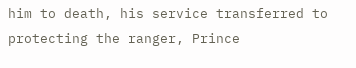him to death, his service transferred to protecting the ranger, Prince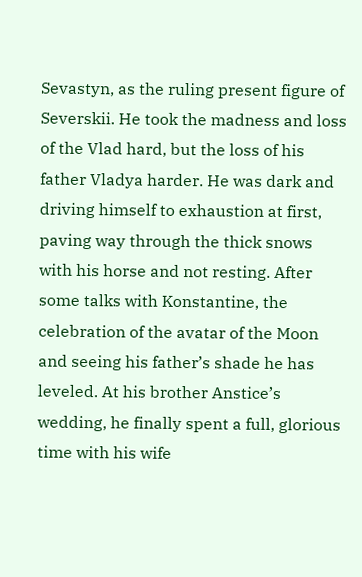Sevastyn, as the ruling present figure of Severskii. He took the madness and loss of the Vlad hard, but the loss of his father Vladya harder. He was dark and driving himself to exhaustion at first, paving way through the thick snows with his horse and not resting. After some talks with Konstantine, the celebration of the avatar of the Moon and seeing his father’s shade he has leveled. At his brother Anstice’s wedding, he finally spent a full, glorious time with his wife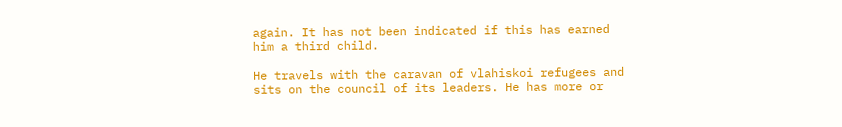again. It has not been indicated if this has earned him a third child.

He travels with the caravan of vlahiskoi refugees and sits on the council of its leaders. He has more or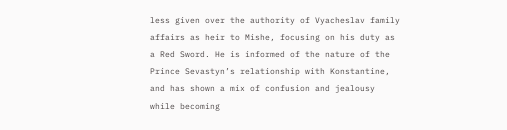less given over the authority of Vyacheslav family affairs as heir to Mishe, focusing on his duty as a Red Sword. He is informed of the nature of the Prince Sevastyn’s relationship with Konstantine, and has shown a mix of confusion and jealousy while becoming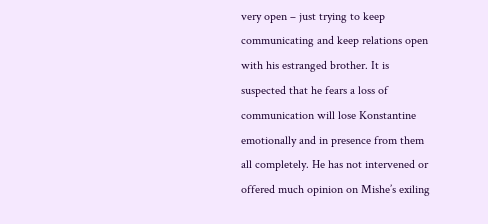very open – just trying to keep communicating and keep relations open with his estranged brother. It is suspected that he fears a loss of communication will lose Konstantine emotionally and in presence from them all completely. He has not intervened or offered much opinion on Mishe’s exiling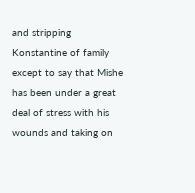and stripping Konstantine of family except to say that Mishe has been under a great deal of stress with his wounds and taking on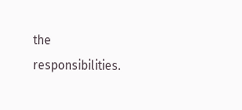the responsibilities.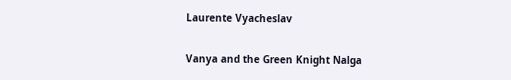Laurente Vyacheslav

Vanya and the Green Knight Nalga